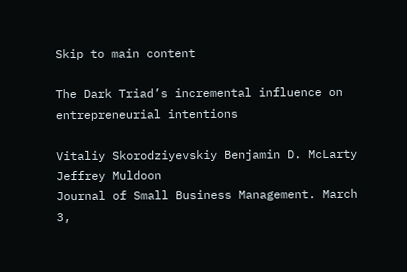Skip to main content

The Dark Triad’s incremental influence on entrepreneurial intentions

Vitaliy Skorodziyevskiy Benjamin D. McLarty Jeffrey Muldoon
Journal of Small Business Management. March 3,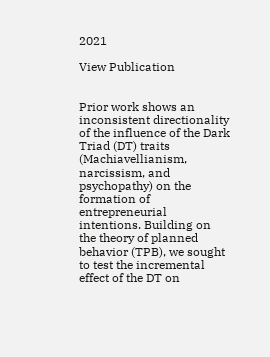2021

View Publication


Prior work shows an inconsistent directionality of the influence of the Dark Triad (DT) traits (Machiavellianism, narcissism, and psychopathy) on the formation of entrepreneurial intentions. Building on the theory of planned behavior (TPB), we sought to test the incremental effect of the DT on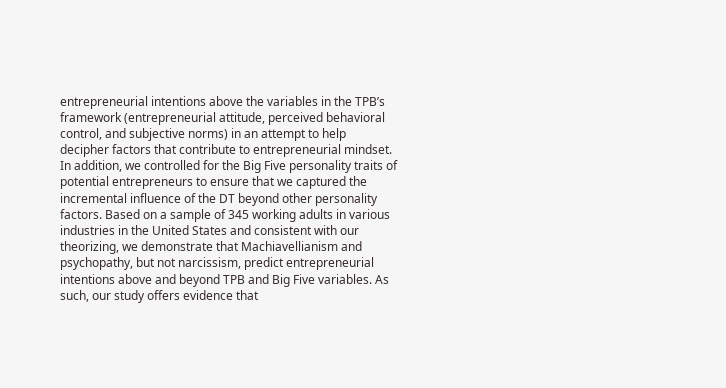entrepreneurial intentions above the variables in the TPB’s framework (entrepreneurial attitude, perceived behavioral control, and subjective norms) in an attempt to help decipher factors that contribute to entrepreneurial mindset. In addition, we controlled for the Big Five personality traits of potential entrepreneurs to ensure that we captured the incremental influence of the DT beyond other personality factors. Based on a sample of 345 working adults in various industries in the United States and consistent with our theorizing, we demonstrate that Machiavellianism and psychopathy, but not narcissism, predict entrepreneurial intentions above and beyond TPB and Big Five variables. As such, our study offers evidence that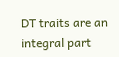DT traits are an integral part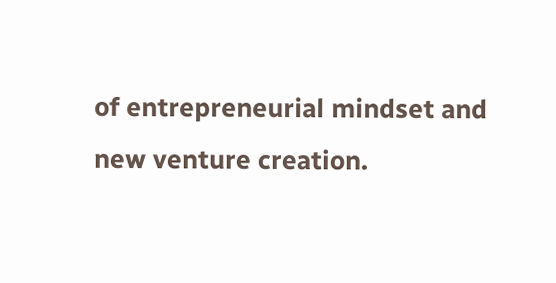of entrepreneurial mindset and new venture creation.